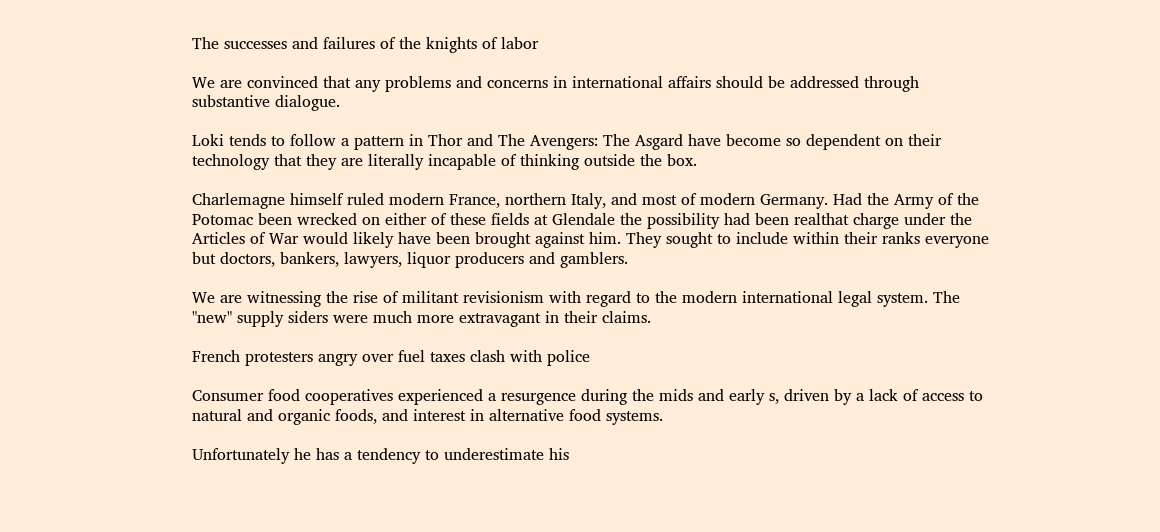The successes and failures of the knights of labor

We are convinced that any problems and concerns in international affairs should be addressed through substantive dialogue.

Loki tends to follow a pattern in Thor and The Avengers: The Asgard have become so dependent on their technology that they are literally incapable of thinking outside the box.

Charlemagne himself ruled modern France, northern Italy, and most of modern Germany. Had the Army of the Potomac been wrecked on either of these fields at Glendale the possibility had been realthat charge under the Articles of War would likely have been brought against him. They sought to include within their ranks everyone but doctors, bankers, lawyers, liquor producers and gamblers.

We are witnessing the rise of militant revisionism with regard to the modern international legal system. The "new" supply siders were much more extravagant in their claims.

French protesters angry over fuel taxes clash with police

Consumer food cooperatives experienced a resurgence during the mids and early s, driven by a lack of access to natural and organic foods, and interest in alternative food systems.

Unfortunately he has a tendency to underestimate his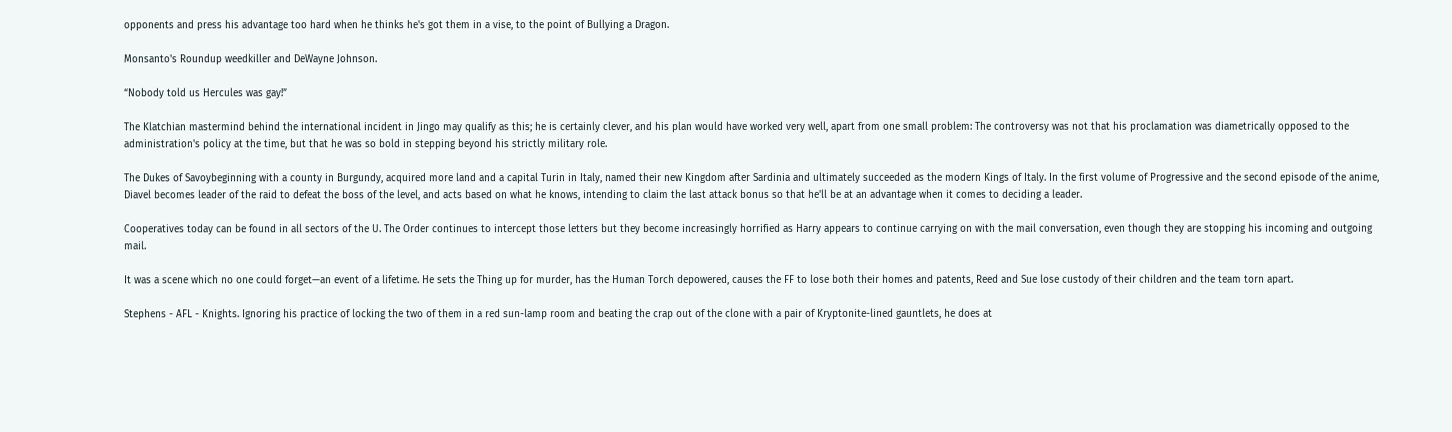opponents and press his advantage too hard when he thinks he's got them in a vise, to the point of Bullying a Dragon.

Monsanto's Roundup weedkiller and DeWayne Johnson.

“Nobody told us Hercules was gay!”

The Klatchian mastermind behind the international incident in Jingo may qualify as this; he is certainly clever, and his plan would have worked very well, apart from one small problem: The controversy was not that his proclamation was diametrically opposed to the administration's policy at the time, but that he was so bold in stepping beyond his strictly military role.

The Dukes of Savoybeginning with a county in Burgundy, acquired more land and a capital Turin in Italy, named their new Kingdom after Sardinia and ultimately succeeded as the modern Kings of Italy. In the first volume of Progressive and the second episode of the anime, Diavel becomes leader of the raid to defeat the boss of the level, and acts based on what he knows, intending to claim the last attack bonus so that he'll be at an advantage when it comes to deciding a leader.

Cooperatives today can be found in all sectors of the U. The Order continues to intercept those letters but they become increasingly horrified as Harry appears to continue carrying on with the mail conversation, even though they are stopping his incoming and outgoing mail.

It was a scene which no one could forget—an event of a lifetime. He sets the Thing up for murder, has the Human Torch depowered, causes the FF to lose both their homes and patents, Reed and Sue lose custody of their children and the team torn apart.

Stephens - AFL - Knights. Ignoring his practice of locking the two of them in a red sun-lamp room and beating the crap out of the clone with a pair of Kryptonite-lined gauntlets, he does at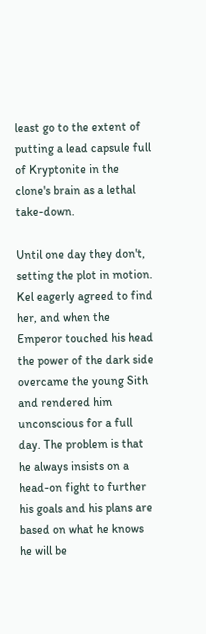least go to the extent of putting a lead capsule full of Kryptonite in the clone's brain as a lethal take-down.

Until one day they don't, setting the plot in motion. Kel eagerly agreed to find her, and when the Emperor touched his head the power of the dark side overcame the young Sith and rendered him unconscious for a full day. The problem is that he always insists on a head-on fight to further his goals and his plans are based on what he knows he will be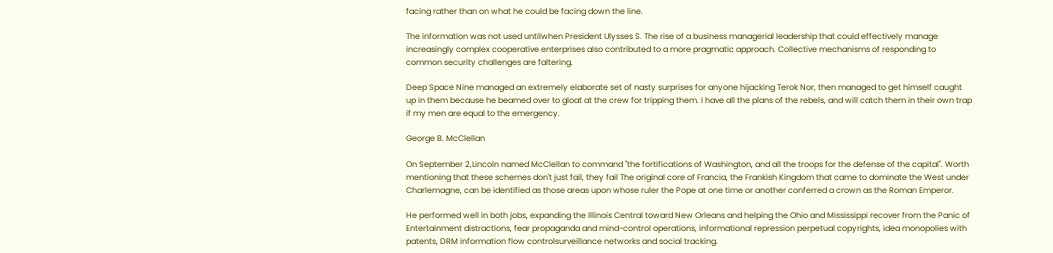facing rather than on what he could be facing down the line.

The information was not used untilwhen President Ulysses S. The rise of a business managerial leadership that could effectively manage increasingly complex cooperative enterprises also contributed to a more pragmatic approach. Collective mechanisms of responding to common security challenges are faltering.

Deep Space Nine managed an extremely elaborate set of nasty surprises for anyone hijacking Terok Nor, then managed to get himself caught up in them because he beamed over to gloat at the crew for tripping them. I have all the plans of the rebels, and will catch them in their own trap if my men are equal to the emergency.

George B. McClellan

On September 2,Lincoln named McClellan to command "the fortifications of Washington, and all the troops for the defense of the capital". Worth mentioning that these schemes don't just fail, they fail The original core of Francia, the Frankish Kingdom that came to dominate the West under Charlemagne, can be identified as those areas upon whose ruler the Pope at one time or another conferred a crown as the Roman Emperor.

He performed well in both jobs, expanding the Illinois Central toward New Orleans and helping the Ohio and Mississippi recover from the Panic of Entertainment distractions, fear propaganda and mind-control operations, informational repression perpetual copyrights, idea monopolies with patents, DRM information flow controlsurveillance networks and social tracking.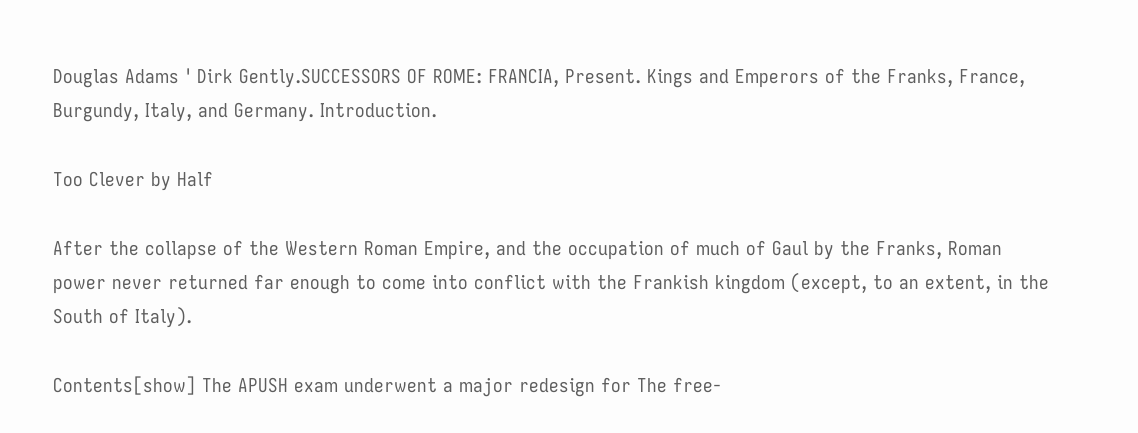Douglas Adams ' Dirk Gently.SUCCESSORS OF ROME: FRANCIA, Present. Kings and Emperors of the Franks, France, Burgundy, Italy, and Germany. Introduction.

Too Clever by Half

After the collapse of the Western Roman Empire, and the occupation of much of Gaul by the Franks, Roman power never returned far enough to come into conflict with the Frankish kingdom (except, to an extent, in the South of Italy).

Contents[show] The APUSH exam underwent a major redesign for The free-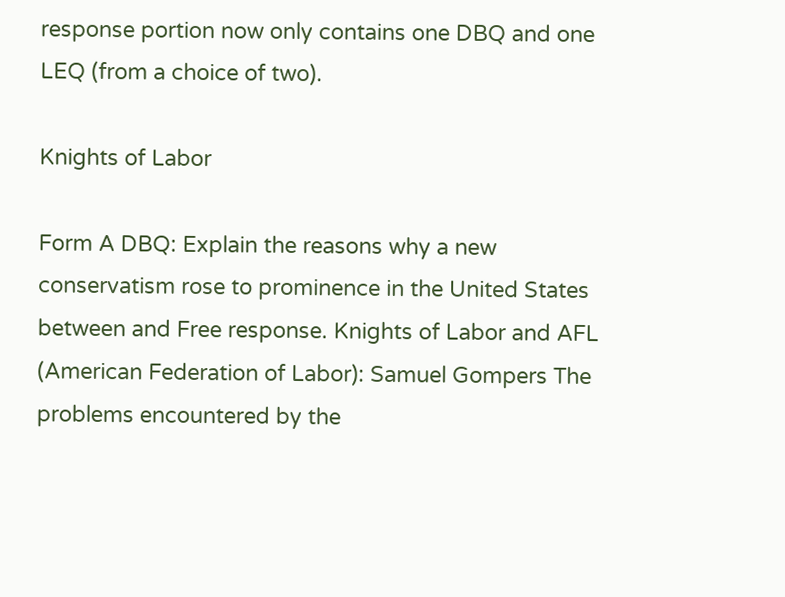response portion now only contains one DBQ and one LEQ (from a choice of two).

Knights of Labor

Form A DBQ: Explain the reasons why a new conservatism rose to prominence in the United States between and Free response. Knights of Labor and AFL (American Federation of Labor): Samuel Gompers The problems encountered by the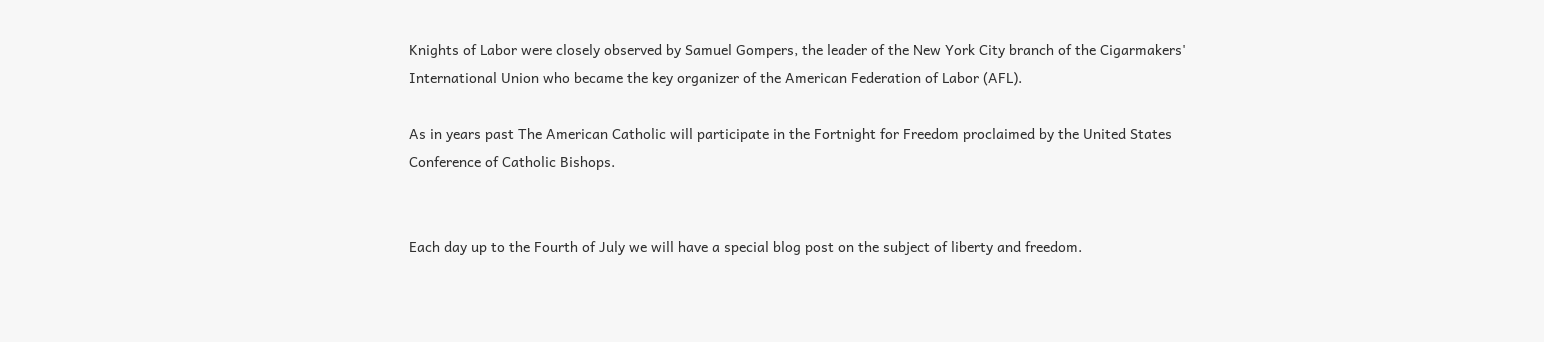Knights of Labor were closely observed by Samuel Gompers, the leader of the New York City branch of the Cigarmakers' International Union who became the key organizer of the American Federation of Labor (AFL).

As in years past The American Catholic will participate in the Fortnight for Freedom proclaimed by the United States Conference of Catholic Bishops.


Each day up to the Fourth of July we will have a special blog post on the subject of liberty and freedom.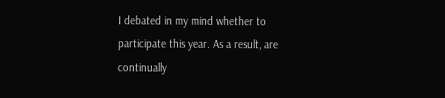I debated in my mind whether to participate this year. As a result, are continually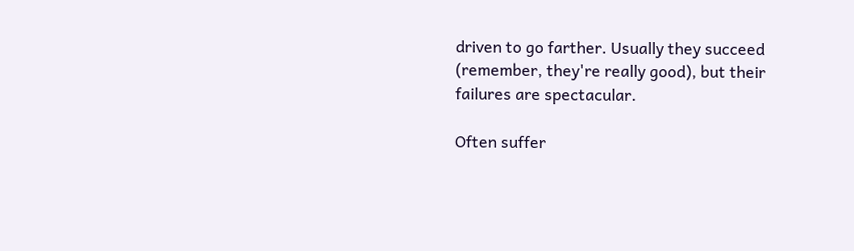driven to go farther. Usually they succeed (remember, they're really good), but their failures are spectacular.

Often suffer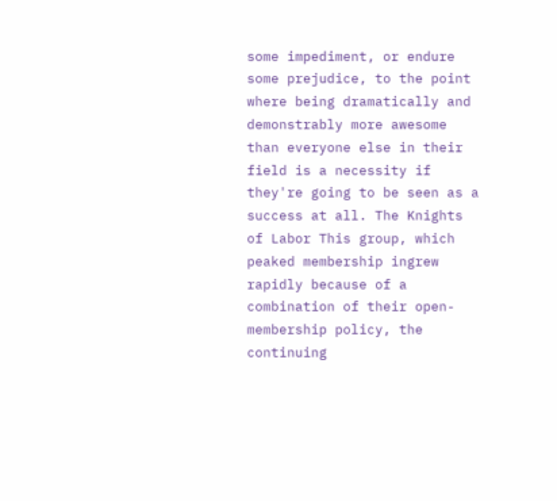some impediment, or endure some prejudice, to the point where being dramatically and demonstrably more awesome than everyone else in their field is a necessity if they're going to be seen as a success at all. The Knights of Labor This group, which peaked membership ingrew rapidly because of a combination of their open-membership policy, the continuing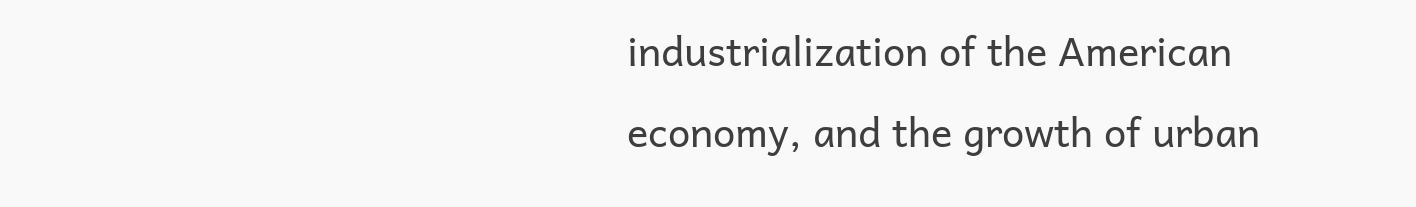industrialization of the American economy, and the growth of urban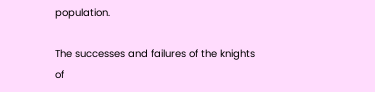population.

The successes and failures of the knights of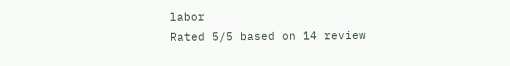labor
Rated 5/5 based on 14 review